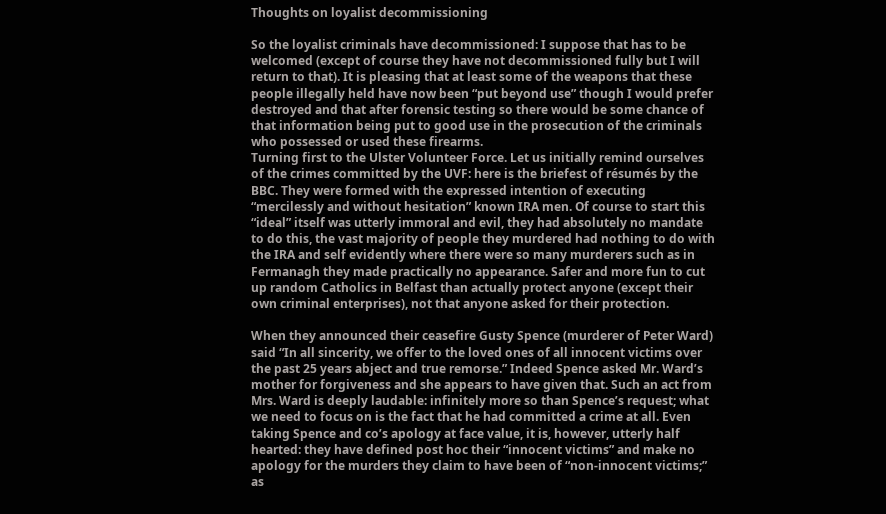Thoughts on loyalist decommissioning

So the loyalist criminals have decommissioned: I suppose that has to be welcomed (except of course they have not decommissioned fully but I will return to that). It is pleasing that at least some of the weapons that these people illegally held have now been “put beyond use” though I would prefer destroyed and that after forensic testing so there would be some chance of that information being put to good use in the prosecution of the criminals who possessed or used these firearms.
Turning first to the Ulster Volunteer Force. Let us initially remind ourselves of the crimes committed by the UVF: here is the briefest of résumés by the BBC. They were formed with the expressed intention of executing “mercilessly and without hesitation” known IRA men. Of course to start this “ideal” itself was utterly immoral and evil, they had absolutely no mandate to do this, the vast majority of people they murdered had nothing to do with the IRA and self evidently where there were so many murderers such as in Fermanagh they made practically no appearance. Safer and more fun to cut up random Catholics in Belfast than actually protect anyone (except their own criminal enterprises), not that anyone asked for their protection.

When they announced their ceasefire Gusty Spence (murderer of Peter Ward) said “In all sincerity, we offer to the loved ones of all innocent victims over the past 25 years abject and true remorse.” Indeed Spence asked Mr. Ward’s mother for forgiveness and she appears to have given that. Such an act from Mrs. Ward is deeply laudable: infinitely more so than Spence’s request; what we need to focus on is the fact that he had committed a crime at all. Even taking Spence and co’s apology at face value, it is, however, utterly half hearted: they have defined post hoc their “innocent victims” and make no apology for the murders they claim to have been of “non-innocent victims;” as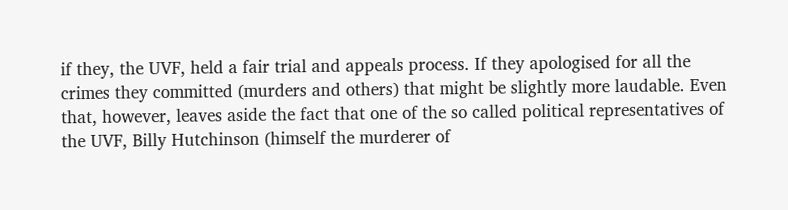if they, the UVF, held a fair trial and appeals process. If they apologised for all the crimes they committed (murders and others) that might be slightly more laudable. Even that, however, leaves aside the fact that one of the so called political representatives of the UVF, Billy Hutchinson (himself the murderer of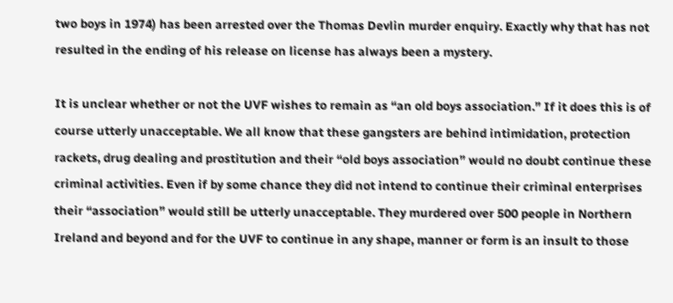two boys in 1974) has been arrested over the Thomas Devlin murder enquiry. Exactly why that has not resulted in the ending of his release on license has always been a mystery.

It is unclear whether or not the UVF wishes to remain as “an old boys association.” If it does this is of course utterly unacceptable. We all know that these gangsters are behind intimidation, protection rackets, drug dealing and prostitution and their “old boys association” would no doubt continue these criminal activities. Even if by some chance they did not intend to continue their criminal enterprises their “association” would still be utterly unacceptable. They murdered over 500 people in Northern Ireland and beyond and for the UVF to continue in any shape, manner or form is an insult to those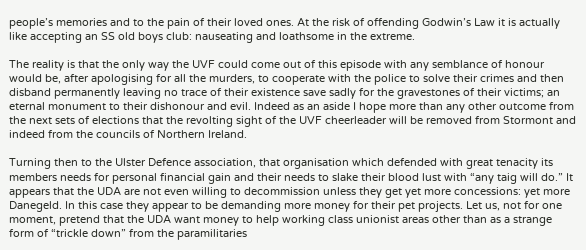people’s memories and to the pain of their loved ones. At the risk of offending Godwin’s Law it is actually like accepting an SS old boys club: nauseating and loathsome in the extreme.

The reality is that the only way the UVF could come out of this episode with any semblance of honour would be, after apologising for all the murders, to cooperate with the police to solve their crimes and then disband permanently leaving no trace of their existence save sadly for the gravestones of their victims; an eternal monument to their dishonour and evil. Indeed as an aside I hope more than any other outcome from the next sets of elections that the revolting sight of the UVF cheerleader will be removed from Stormont and indeed from the councils of Northern Ireland.

Turning then to the Ulster Defence association, that organisation which defended with great tenacity its members needs for personal financial gain and their needs to slake their blood lust with “any taig will do.” It appears that the UDA are not even willing to decommission unless they get yet more concessions: yet more Danegeld. In this case they appear to be demanding more money for their pet projects. Let us, not for one moment, pretend that the UDA want money to help working class unionist areas other than as a strange form of “trickle down” from the paramilitaries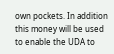own pockets. In addition this money will be used to enable the UDA to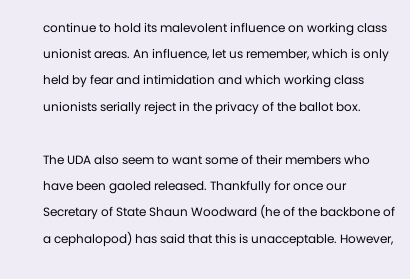continue to hold its malevolent influence on working class unionist areas. An influence, let us remember, which is only held by fear and intimidation and which working class unionists serially reject in the privacy of the ballot box.

The UDA also seem to want some of their members who have been gaoled released. Thankfully for once our Secretary of State Shaun Woodward (he of the backbone of a cephalopod) has said that this is unacceptable. However,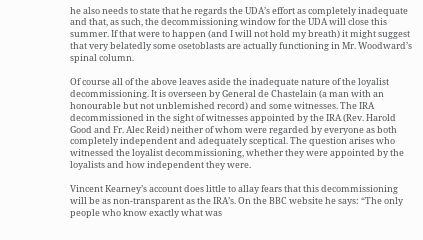he also needs to state that he regards the UDA’s effort as completely inadequate and that, as such, the decommissioning window for the UDA will close this summer. If that were to happen (and I will not hold my breath) it might suggest that very belatedly some osetoblasts are actually functioning in Mr. Woodward’s spinal column.

Of course all of the above leaves aside the inadequate nature of the loyalist decommissioning. It is overseen by General de Chastelain (a man with an honourable but not unblemished record) and some witnesses. The IRA decommissioned in the sight of witnesses appointed by the IRA (Rev. Harold Good and Fr. Alec Reid) neither of whom were regarded by everyone as both completely independent and adequately sceptical. The question arises who witnessed the loyalist decommissioning, whether they were appointed by the loyalists and how independent they were.

Vincent Kearney’s account does little to allay fears that this decommissioning will be as non-transparent as the IRA’s. On the BBC website he says: “The only people who know exactly what was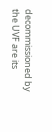decommissioned by the UVF are its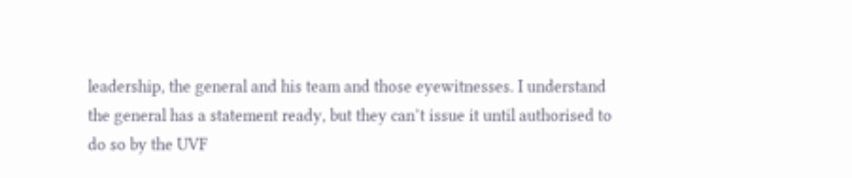leadership, the general and his team and those eyewitnesses. I understand the general has a statement ready, but they can’t issue it until authorised to do so by the UVF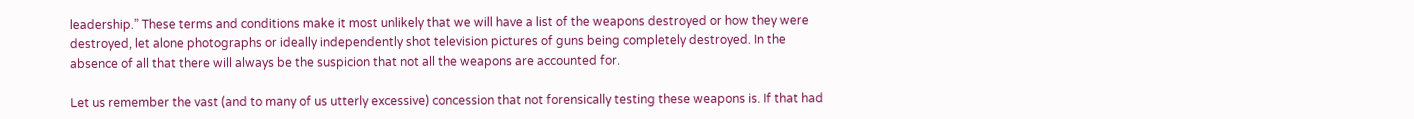leadership.” These terms and conditions make it most unlikely that we will have a list of the weapons destroyed or how they were destroyed, let alone photographs or ideally independently shot television pictures of guns being completely destroyed. In the absence of all that there will always be the suspicion that not all the weapons are accounted for.

Let us remember the vast (and to many of us utterly excessive) concession that not forensically testing these weapons is. If that had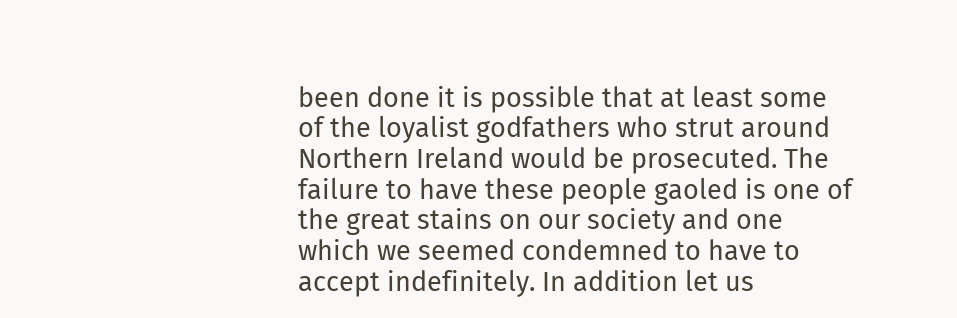been done it is possible that at least some of the loyalist godfathers who strut around Northern Ireland would be prosecuted. The failure to have these people gaoled is one of the great stains on our society and one which we seemed condemned to have to accept indefinitely. In addition let us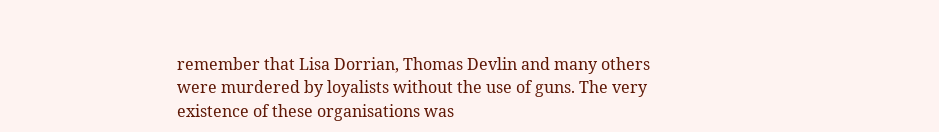remember that Lisa Dorrian, Thomas Devlin and many others were murdered by loyalists without the use of guns. The very existence of these organisations was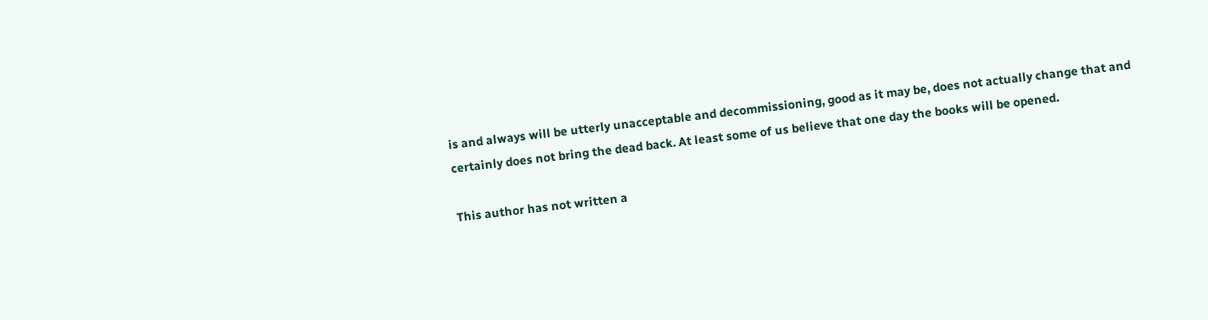is and always will be utterly unacceptable and decommissioning, good as it may be, does not actually change that and certainly does not bring the dead back. At least some of us believe that one day the books will be opened.

This author has not written a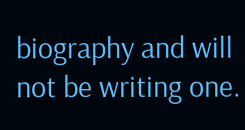biography and will not be writing one.